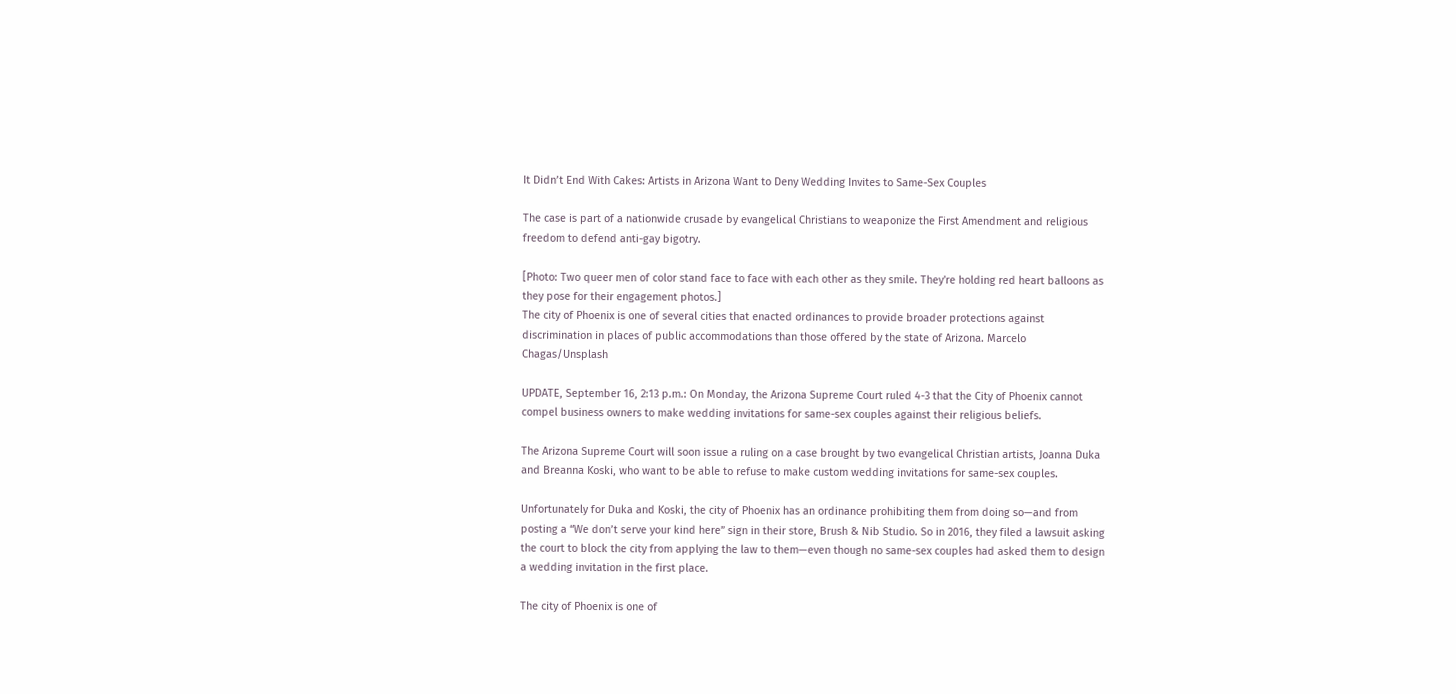It Didn’t End With Cakes: Artists in Arizona Want to Deny Wedding Invites to Same-Sex Couples

The case is part of a nationwide crusade by evangelical Christians to weaponize the First Amendment and religious freedom to defend anti-gay bigotry.

[Photo: Two queer men of color stand face to face with each other as they smile. They're holding red heart balloons as they pose for their engagement photos.]
The city of Phoenix is one of several cities that enacted ordinances to provide broader protections against discrimination in places of public accommodations than those offered by the state of Arizona. Marcelo Chagas/Unsplash

UPDATE, September 16, 2:13 p.m.: On Monday, the Arizona Supreme Court ruled 4-3 that the City of Phoenix cannot compel business owners to make wedding invitations for same-sex couples against their religious beliefs.

The Arizona Supreme Court will soon issue a ruling on a case brought by two evangelical Christian artists, Joanna Duka and Breanna Koski, who want to be able to refuse to make custom wedding invitations for same-sex couples.

Unfortunately for Duka and Koski, the city of Phoenix has an ordinance prohibiting them from doing so—and from posting a “We don’t serve your kind here” sign in their store, Brush & Nib Studio. So in 2016, they filed a lawsuit asking the court to block the city from applying the law to them—even though no same-sex couples had asked them to design a wedding invitation in the first place.

The city of Phoenix is one of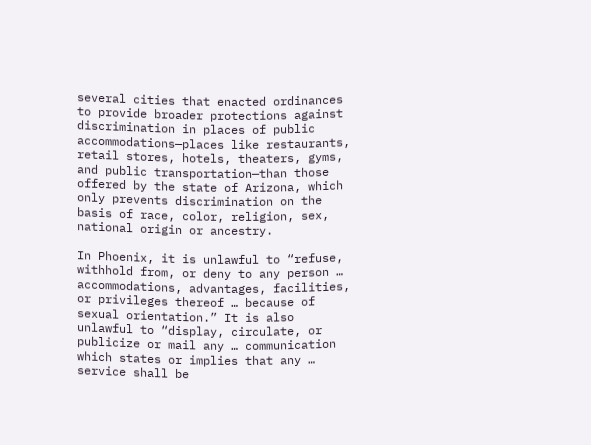several cities that enacted ordinances to provide broader protections against discrimination in places of public accommodations—places like restaurants, retail stores, hotels, theaters, gyms, and public transportation—than those offered by the state of Arizona, which only prevents discrimination on the basis of race, color, religion, sex, national origin or ancestry.

In Phoenix, it is unlawful to “refuse, withhold from, or deny to any person … accommodations, advantages, facilities, or privileges thereof … because of sexual orientation.” It is also unlawful to “display, circulate, or publicize or mail any … communication which states or implies that any … service shall be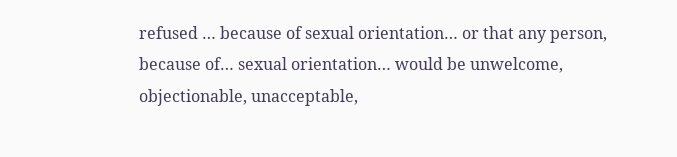refused … because of sexual orientation… or that any person, because of… sexual orientation… would be unwelcome, objectionable, unacceptable,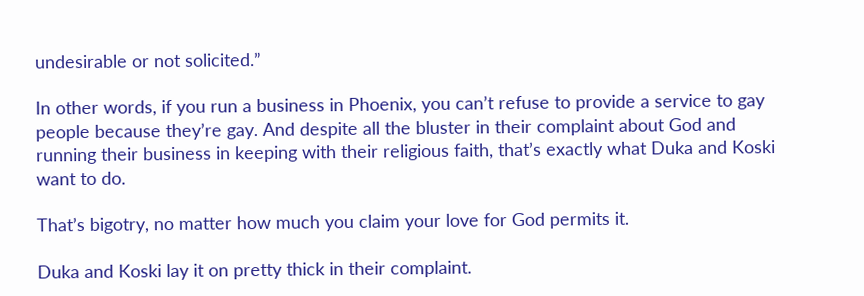undesirable or not solicited.”

In other words, if you run a business in Phoenix, you can’t refuse to provide a service to gay people because they’re gay. And despite all the bluster in their complaint about God and running their business in keeping with their religious faith, that’s exactly what Duka and Koski want to do.

That’s bigotry, no matter how much you claim your love for God permits it.

Duka and Koski lay it on pretty thick in their complaint.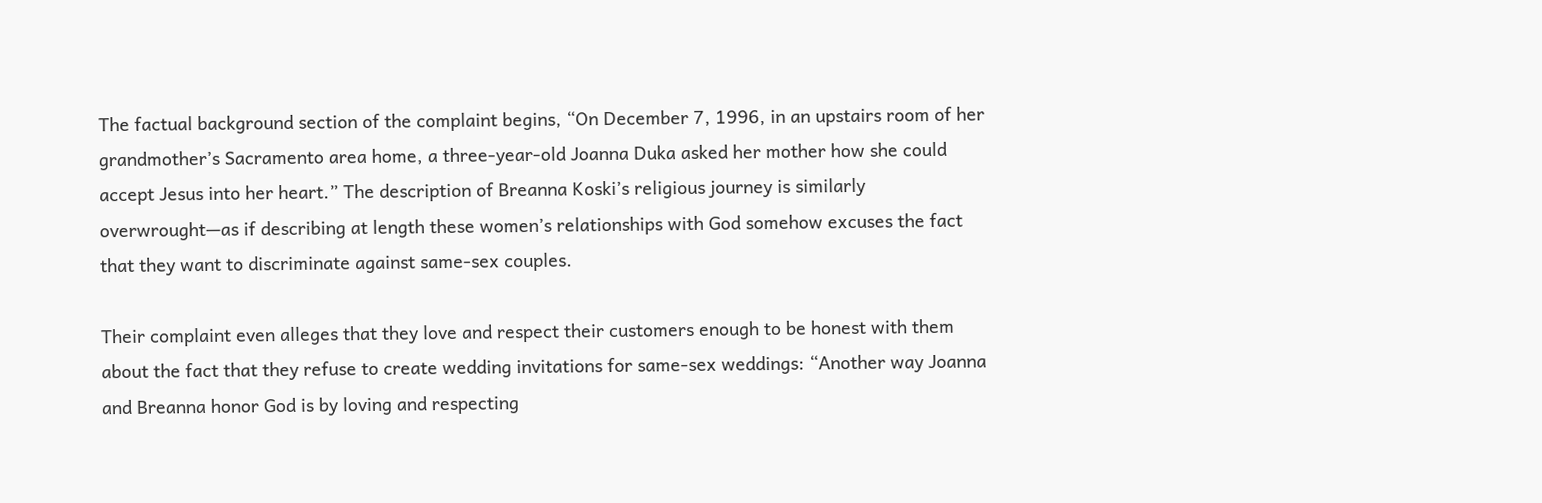The factual background section of the complaint begins, “On December 7, 1996, in an upstairs room of her grandmother’s Sacramento area home, a three-year-old Joanna Duka asked her mother how she could accept Jesus into her heart.” The description of Breanna Koski’s religious journey is similarly overwrought—as if describing at length these women’s relationships with God somehow excuses the fact that they want to discriminate against same-sex couples.

Their complaint even alleges that they love and respect their customers enough to be honest with them about the fact that they refuse to create wedding invitations for same-sex weddings: “Another way Joanna and Breanna honor God is by loving and respecting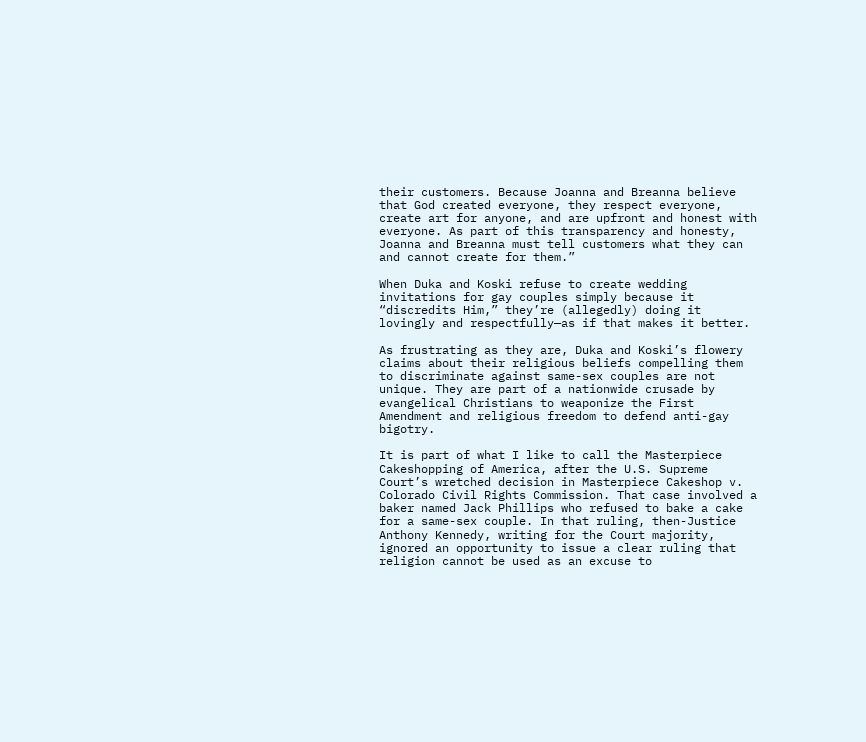their customers. Because Joanna and Breanna believe that God created everyone, they respect everyone, create art for anyone, and are upfront and honest with everyone. As part of this transparency and honesty, Joanna and Breanna must tell customers what they can and cannot create for them.”

When Duka and Koski refuse to create wedding invitations for gay couples simply because it “discredits Him,” they’re (allegedly) doing it lovingly and respectfully—as if that makes it better.

As frustrating as they are, Duka and Koski’s flowery claims about their religious beliefs compelling them to discriminate against same-sex couples are not unique. They are part of a nationwide crusade by evangelical Christians to weaponize the First Amendment and religious freedom to defend anti-gay bigotry.

It is part of what I like to call the Masterpiece Cakeshopping of America, after the U.S. Supreme Court’s wretched decision in Masterpiece Cakeshop v. Colorado Civil Rights Commission. That case involved a baker named Jack Phillips who refused to bake a cake for a same-sex couple. In that ruling, then-Justice Anthony Kennedy, writing for the Court majority, ignored an opportunity to issue a clear ruling that religion cannot be used as an excuse to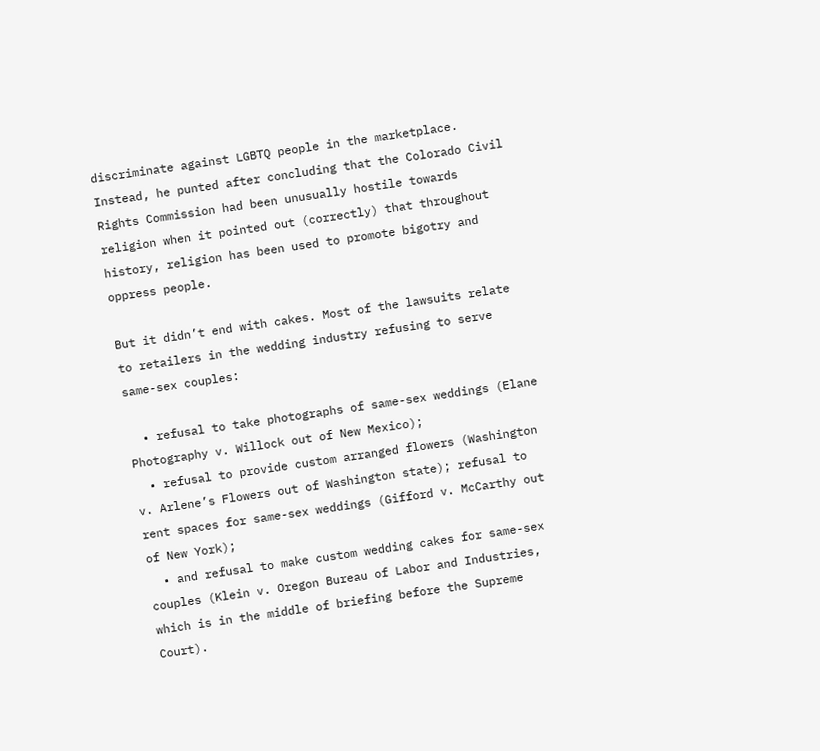discriminate against LGBTQ people in the marketplace. Instead, he punted after concluding that the Colorado Civil Rights Commission had been unusually hostile towards religion when it pointed out (correctly) that throughout history, religion has been used to promote bigotry and oppress people.

But it didn’t end with cakes. Most of the lawsuits relate to retailers in the wedding industry refusing to serve same-sex couples:

  • refusal to take photographs of same-sex weddings (Elane Photography v. Willock out of New Mexico);
  • refusal to provide custom arranged flowers (Washington v. Arlene’s Flowers out of Washington state); refusal to rent spaces for same-sex weddings (Gifford v. McCarthy out of New York);
  • and refusal to make custom wedding cakes for same-sex couples (Klein v. Oregon Bureau of Labor and Industries, which is in the middle of briefing before the Supreme Court).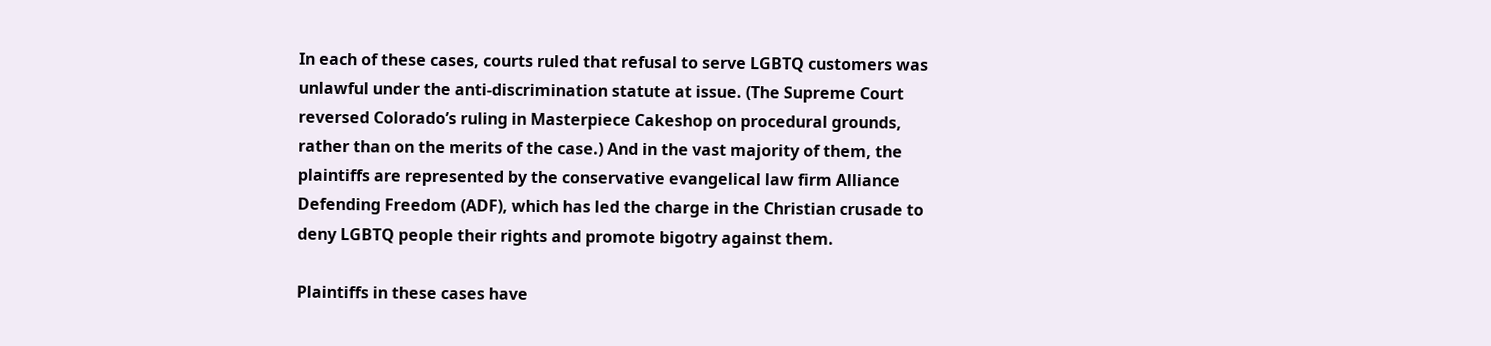In each of these cases, courts ruled that refusal to serve LGBTQ customers was unlawful under the anti-discrimination statute at issue. (The Supreme Court reversed Colorado’s ruling in Masterpiece Cakeshop on procedural grounds, rather than on the merits of the case.) And in the vast majority of them, the plaintiffs are represented by the conservative evangelical law firm Alliance Defending Freedom (ADF), which has led the charge in the Christian crusade to deny LGBTQ people their rights and promote bigotry against them.

Plaintiffs in these cases have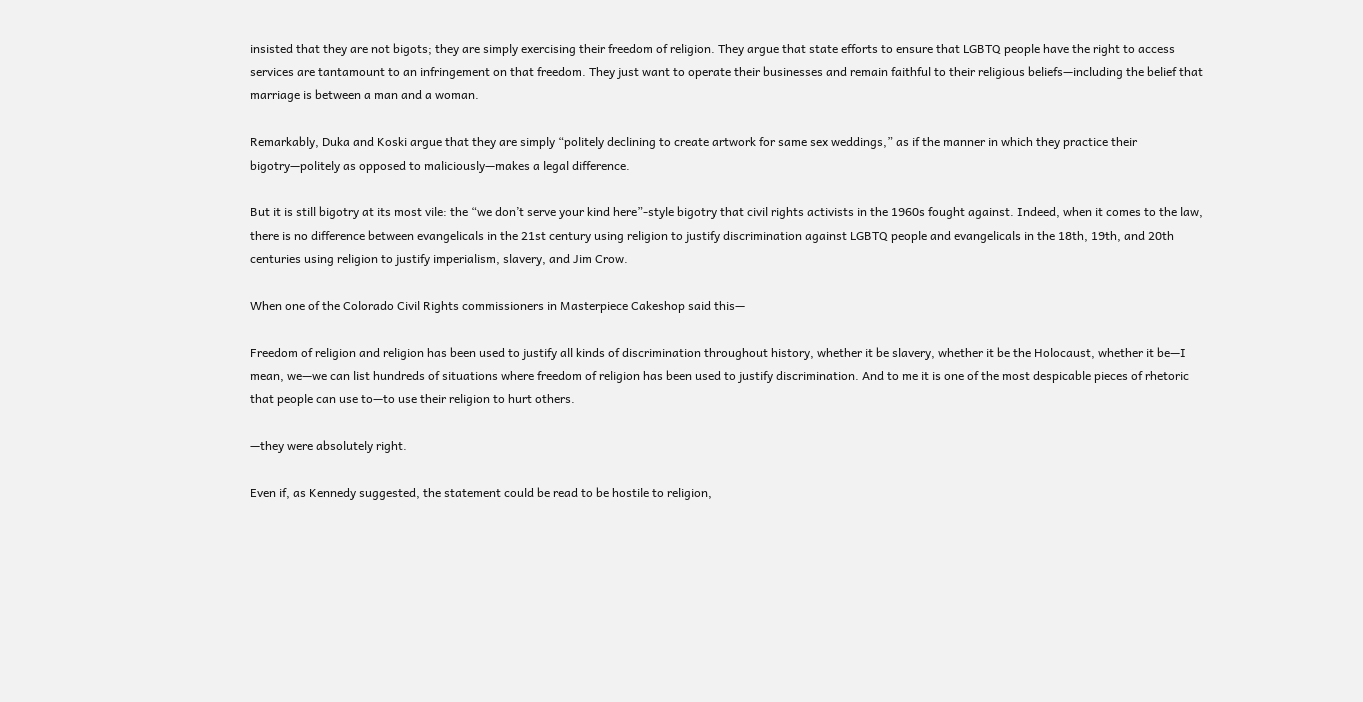insisted that they are not bigots; they are simply exercising their freedom of religion. They argue that state efforts to ensure that LGBTQ people have the right to access services are tantamount to an infringement on that freedom. They just want to operate their businesses and remain faithful to their religious beliefs—including the belief that marriage is between a man and a woman.

Remarkably, Duka and Koski argue that they are simply “politely declining to create artwork for same sex weddings,” as if the manner in which they practice their bigotry—politely as opposed to maliciously—makes a legal difference.

But it is still bigotry at its most vile: the “we don’t serve your kind here”-style bigotry that civil rights activists in the 1960s fought against. Indeed, when it comes to the law, there is no difference between evangelicals in the 21st century using religion to justify discrimination against LGBTQ people and evangelicals in the 18th, 19th, and 20th centuries using religion to justify imperialism, slavery, and Jim Crow.

When one of the Colorado Civil Rights commissioners in Masterpiece Cakeshop said this—

Freedom of religion and religion has been used to justify all kinds of discrimination throughout history, whether it be slavery, whether it be the Holocaust, whether it be—I mean, we—we can list hundreds of situations where freedom of religion has been used to justify discrimination. And to me it is one of the most despicable pieces of rhetoric that people can use to—to use their religion to hurt others.

—they were absolutely right.

Even if, as Kennedy suggested, the statement could be read to be hostile to religion,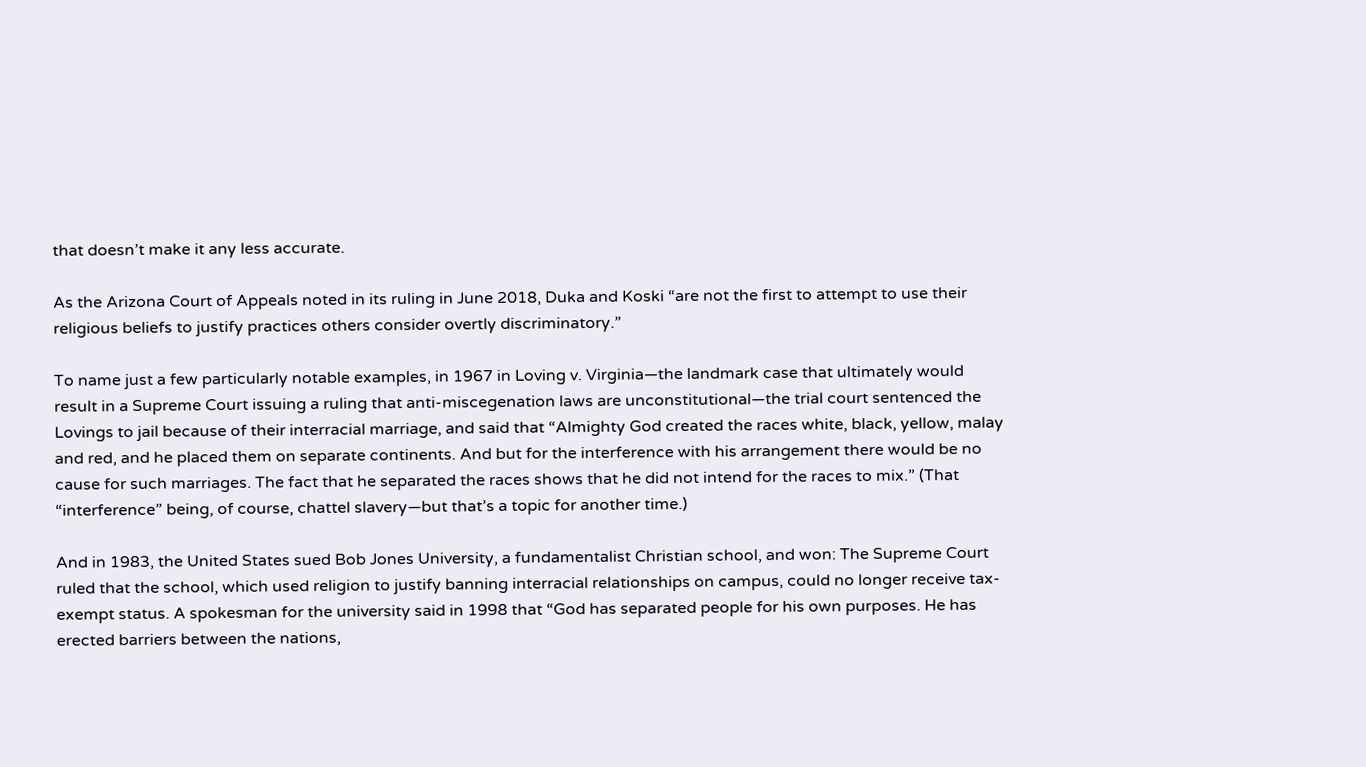that doesn’t make it any less accurate.

As the Arizona Court of Appeals noted in its ruling in June 2018, Duka and Koski “are not the first to attempt to use their religious beliefs to justify practices others consider overtly discriminatory.”

To name just a few particularly notable examples, in 1967 in Loving v. Virginia—the landmark case that ultimately would result in a Supreme Court issuing a ruling that anti-miscegenation laws are unconstitutional—the trial court sentenced the Lovings to jail because of their interracial marriage, and said that “Almighty God created the races white, black, yellow, malay and red, and he placed them on separate continents. And but for the interference with his arrangement there would be no cause for such marriages. The fact that he separated the races shows that he did not intend for the races to mix.” (That “interference” being, of course, chattel slavery—but that’s a topic for another time.)

And in 1983, the United States sued Bob Jones University, a fundamentalist Christian school, and won: The Supreme Court ruled that the school, which used religion to justify banning interracial relationships on campus, could no longer receive tax-exempt status. A spokesman for the university said in 1998 that “God has separated people for his own purposes. He has erected barriers between the nations,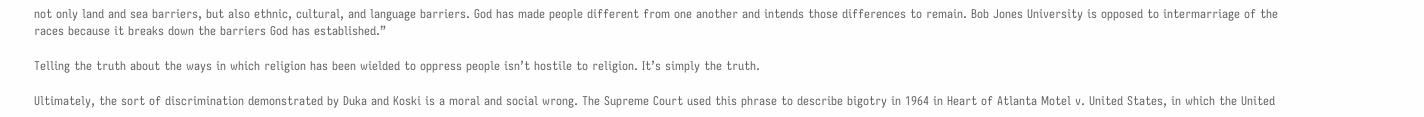not only land and sea barriers, but also ethnic, cultural, and language barriers. God has made people different from one another and intends those differences to remain. Bob Jones University is opposed to intermarriage of the races because it breaks down the barriers God has established.”

Telling the truth about the ways in which religion has been wielded to oppress people isn’t hostile to religion. It’s simply the truth.

Ultimately, the sort of discrimination demonstrated by Duka and Koski is a moral and social wrong. The Supreme Court used this phrase to describe bigotry in 1964 in Heart of Atlanta Motel v. United States, in which the United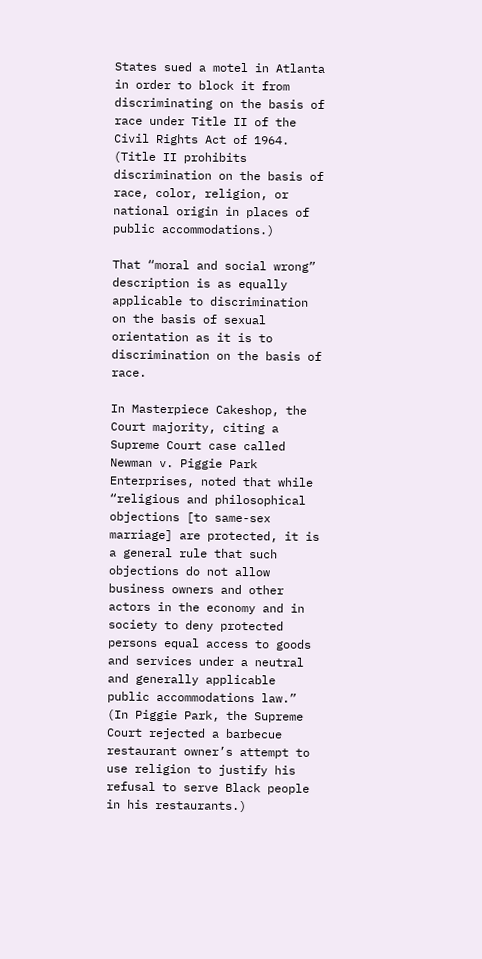States sued a motel in Atlanta in order to block it from discriminating on the basis of race under Title II of the Civil Rights Act of 1964. (Title II prohibits discrimination on the basis of race, color, religion, or national origin in places of public accommodations.)

That “moral and social wrong” description is as equally applicable to discrimination on the basis of sexual orientation as it is to discrimination on the basis of race.

In Masterpiece Cakeshop, the Court majority, citing a Supreme Court case called Newman v. Piggie Park Enterprises, noted that while “religious and philosophical objections [to same-sex marriage] are protected, it is a general rule that such objections do not allow business owners and other actors in the economy and in society to deny protected persons equal access to goods and services under a neutral and generally applicable public accommodations law.” (In Piggie Park, the Supreme Court rejected a barbecue restaurant owner’s attempt to use religion to justify his refusal to serve Black people in his restaurants.)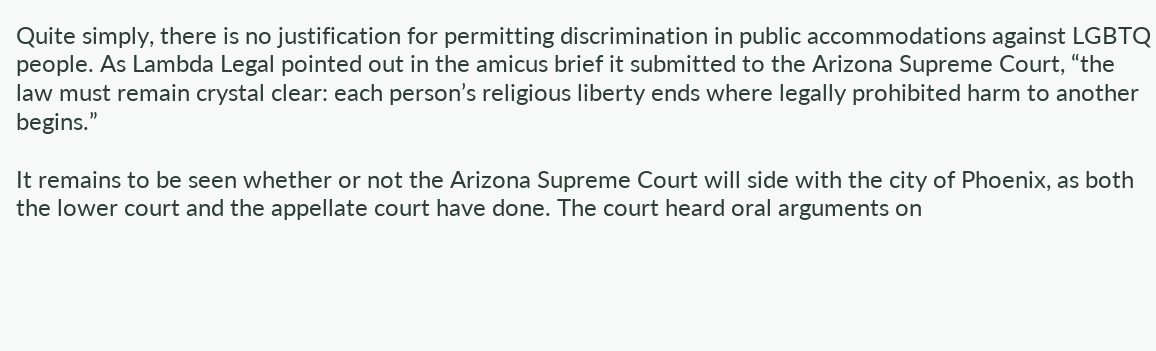Quite simply, there is no justification for permitting discrimination in public accommodations against LGBTQ people. As Lambda Legal pointed out in the amicus brief it submitted to the Arizona Supreme Court, “the law must remain crystal clear: each person’s religious liberty ends where legally prohibited harm to another begins.”

It remains to be seen whether or not the Arizona Supreme Court will side with the city of Phoenix, as both the lower court and the appellate court have done. The court heard oral arguments on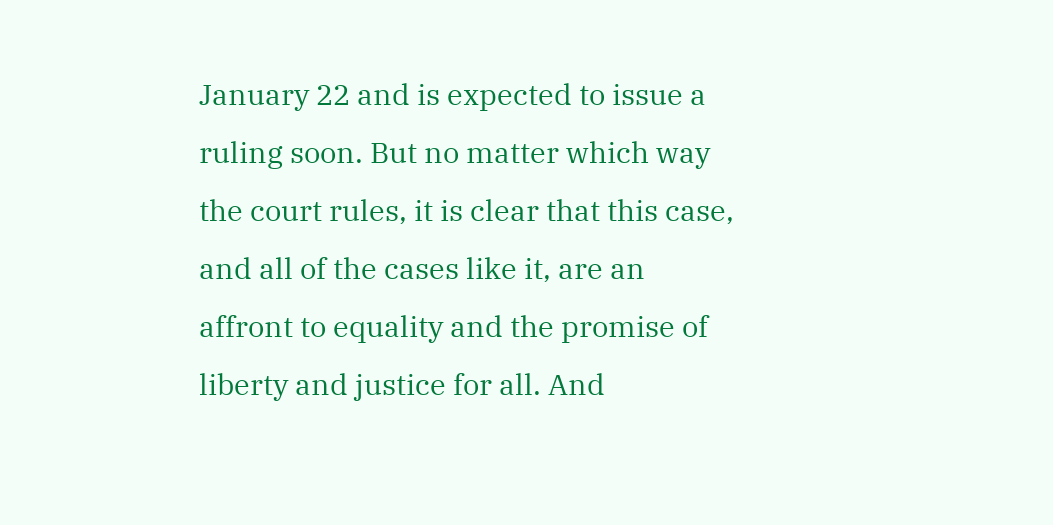January 22 and is expected to issue a ruling soon. But no matter which way the court rules, it is clear that this case, and all of the cases like it, are an affront to equality and the promise of liberty and justice for all. And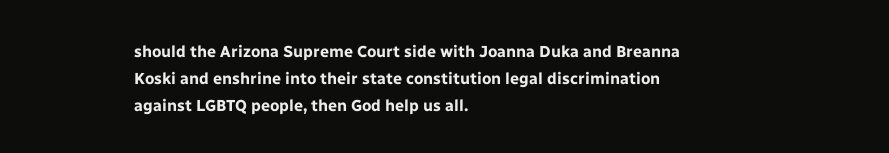should the Arizona Supreme Court side with Joanna Duka and Breanna Koski and enshrine into their state constitution legal discrimination against LGBTQ people, then God help us all.